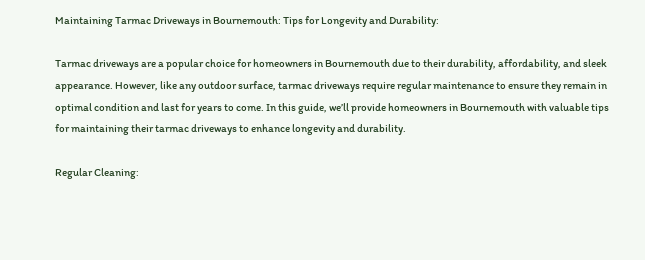Maintaining Tarmac Driveways in Bournemouth: Tips for Longevity and Durability:

Tarmac driveways are a popular choice for homeowners in Bournemouth due to their durability, affordability, and sleek appearance. However, like any outdoor surface, tarmac driveways require regular maintenance to ensure they remain in optimal condition and last for years to come. In this guide, we’ll provide homeowners in Bournemouth with valuable tips for maintaining their tarmac driveways to enhance longevity and durability.

Regular Cleaning: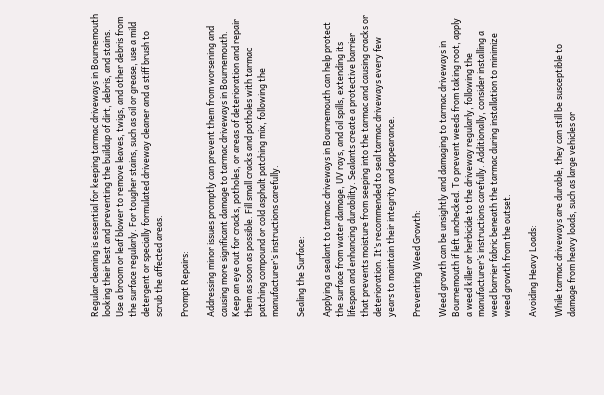Regular cleaning is essential for keeping tarmac driveways in Bournemouth looking their best and preventing the buildup of dirt, debris, and stains. Use a broom or leaf blower to remove leaves, twigs, and other debris from the surface regularly. For tougher stains, such as oil or grease, use a mild detergent or specially formulated driveway cleaner and a stiff brush to scrub the affected areas.

Prompt Repairs:

Addressing minor issues promptly can prevent them from worsening and causing more significant damage to tarmac driveways in Bournemouth. Keep an eye out for cracks, potholes, or areas of deterioration and repair them as soon as possible. Fill small cracks and potholes with tarmac patching compound or cold asphalt patching mix, following the manufacturer’s instructions carefully.

Sealing the Surface:

Applying a sealant to tarmac driveways in Bournemouth can help protect the surface from water damage, UV rays, and oil spills, extending its lifespan and enhancing durability. Sealants create a protective barrier that prevents moisture from seeping into the tarmac and causing cracks or deterioration. It’s recommended to seal tarmac driveways every few years to maintain their integrity and appearance.

Preventing Weed Growth:

Weed growth can be unsightly and damaging to tarmac driveways in Bournemouth if left unchecked. To prevent weeds from taking root, apply a weed killer or herbicide to the driveway regularly, following the manufacturer’s instructions carefully. Additionally, consider installing a weed barrier fabric beneath the tarmac during installation to minimize weed growth from the outset.

Avoiding Heavy Loads:

While tarmac driveways are durable, they can still be susceptible to damage from heavy loads, such as large vehicles or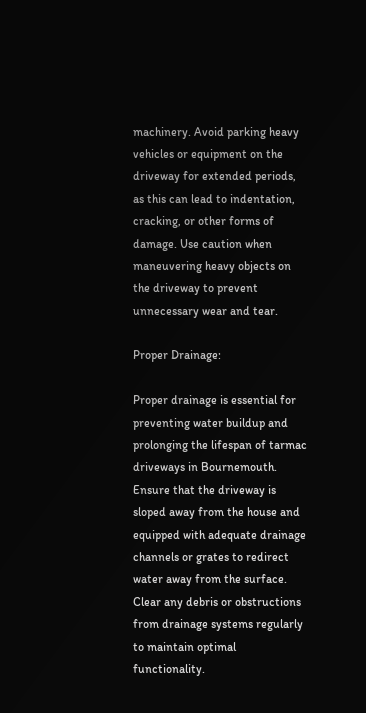machinery. Avoid parking heavy vehicles or equipment on the driveway for extended periods, as this can lead to indentation, cracking, or other forms of damage. Use caution when maneuvering heavy objects on the driveway to prevent unnecessary wear and tear.

Proper Drainage:

Proper drainage is essential for preventing water buildup and prolonging the lifespan of tarmac driveways in Bournemouth. Ensure that the driveway is sloped away from the house and equipped with adequate drainage channels or grates to redirect water away from the surface. Clear any debris or obstructions from drainage systems regularly to maintain optimal functionality.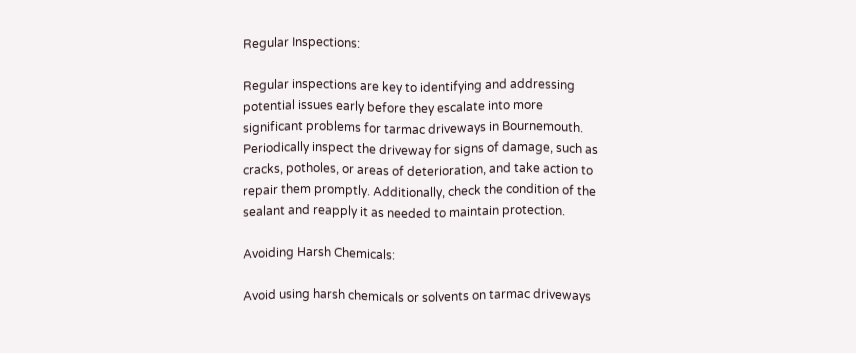Regular Inspections:

Regular inspections are key to identifying and addressing potential issues early before they escalate into more significant problems for tarmac driveways in Bournemouth. Periodically inspect the driveway for signs of damage, such as cracks, potholes, or areas of deterioration, and take action to repair them promptly. Additionally, check the condition of the sealant and reapply it as needed to maintain protection.

Avoiding Harsh Chemicals:

Avoid using harsh chemicals or solvents on tarmac driveways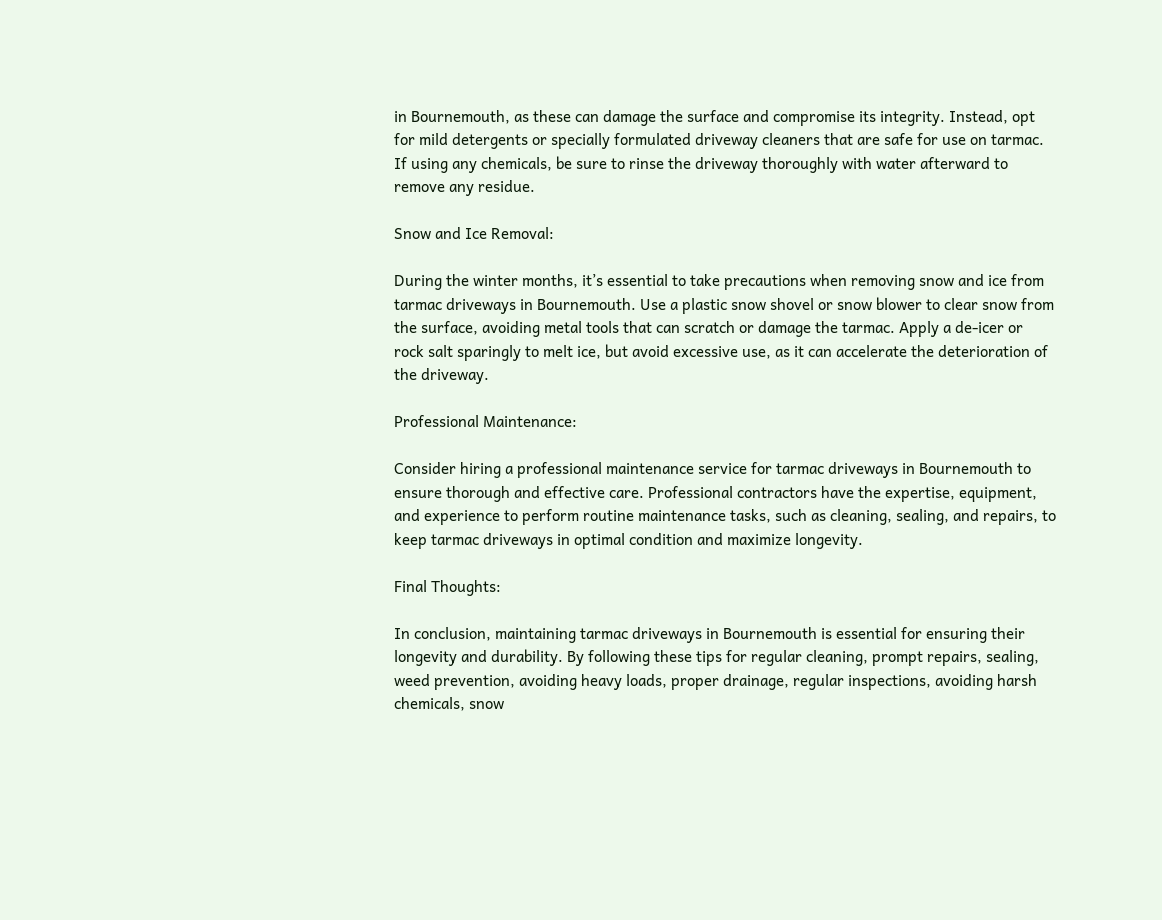in Bournemouth, as these can damage the surface and compromise its integrity. Instead, opt for mild detergents or specially formulated driveway cleaners that are safe for use on tarmac. If using any chemicals, be sure to rinse the driveway thoroughly with water afterward to remove any residue.

Snow and Ice Removal:

During the winter months, it’s essential to take precautions when removing snow and ice from tarmac driveways in Bournemouth. Use a plastic snow shovel or snow blower to clear snow from the surface, avoiding metal tools that can scratch or damage the tarmac. Apply a de-icer or rock salt sparingly to melt ice, but avoid excessive use, as it can accelerate the deterioration of the driveway.

Professional Maintenance:

Consider hiring a professional maintenance service for tarmac driveways in Bournemouth to ensure thorough and effective care. Professional contractors have the expertise, equipment, and experience to perform routine maintenance tasks, such as cleaning, sealing, and repairs, to keep tarmac driveways in optimal condition and maximize longevity.

Final Thoughts:

In conclusion, maintaining tarmac driveways in Bournemouth is essential for ensuring their longevity and durability. By following these tips for regular cleaning, prompt repairs, sealing, weed prevention, avoiding heavy loads, proper drainage, regular inspections, avoiding harsh chemicals, snow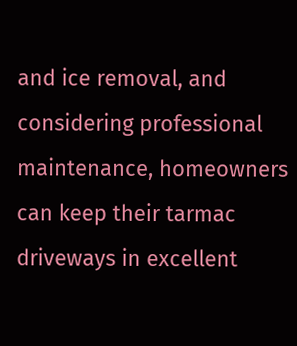and ice removal, and considering professional maintenance, homeowners can keep their tarmac driveways in excellent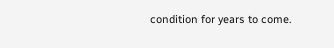condition for years to come.